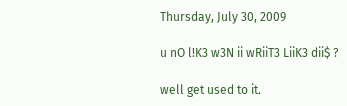Thursday, July 30, 2009

u nO l!K3 w3N ii wRiiT3 LiiK3 dii$ ?

well get used to it.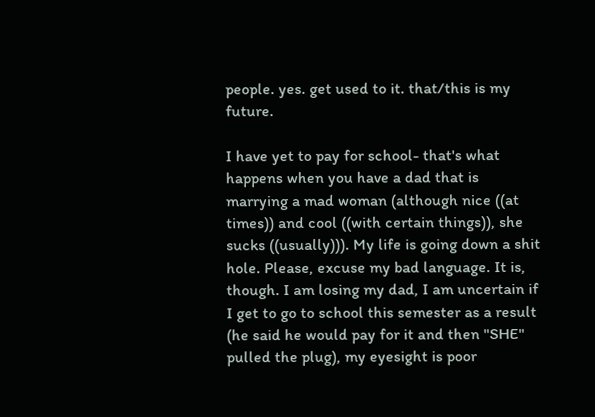people. yes. get used to it. that/this is my future.

I have yet to pay for school- that's what happens when you have a dad that is marrying a mad woman (although nice ((at times)) and cool ((with certain things)), she sucks ((usually))). My life is going down a shit hole. Please, excuse my bad language. It is, though. I am losing my dad, I am uncertain if I get to go to school this semester as a result (he said he would pay for it and then "SHE" pulled the plug), my eyesight is poor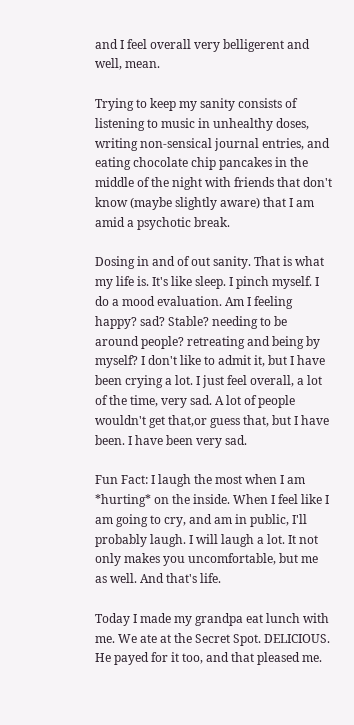and I feel overall very belligerent and well, mean.

Trying to keep my sanity consists of listening to music in unhealthy doses, writing non-sensical journal entries, and eating chocolate chip pancakes in the middle of the night with friends that don't know (maybe slightly aware) that I am amid a psychotic break.

Dosing in and of out sanity. That is what my life is. It's like sleep. I pinch myself. I do a mood evaluation. Am I feeling happy? sad? Stable? needing to be around people? retreating and being by myself? I don't like to admit it, but I have been crying a lot. I just feel overall, a lot of the time, very sad. A lot of people wouldn't get that,or guess that, but I have been. I have been very sad.

Fun Fact: I laugh the most when I am *hurting* on the inside. When I feel like I am going to cry, and am in public, I'll probably laugh. I will laugh a lot. It not only makes you uncomfortable, but me as well. And that's life.

Today I made my grandpa eat lunch with me. We ate at the Secret Spot. DELICIOUS. He payed for it too, and that pleased me.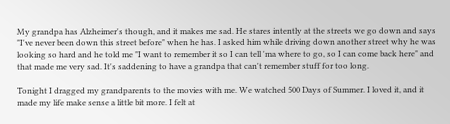My grandpa has Alzheimer's though, and it makes me sad. He stares intently at the streets we go down and says "I've never been down this street before" when he has. I asked him while driving down another street why he was looking so hard and he told me "I want to remember it so I can tell 'ma where to go, so I can come back here" and that made me very sad. It's saddening to have a grandpa that can't remember stuff for too long.

Tonight I dragged my grandparents to the movies with me. We watched 500 Days of Summer. I loved it, and it made my life make sense a little bit more. I felt at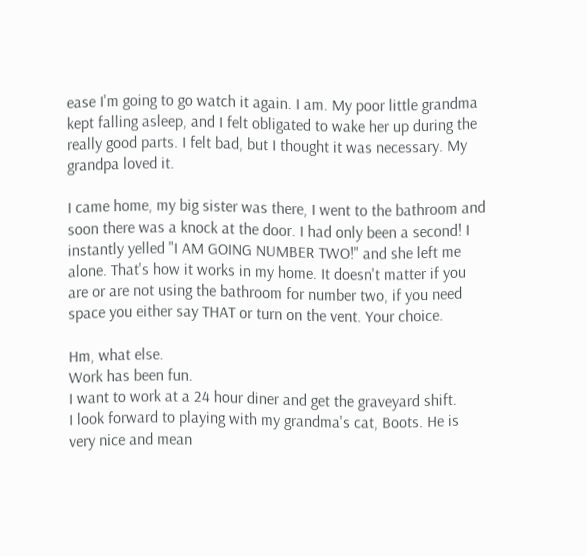ease I'm going to go watch it again. I am. My poor little grandma kept falling asleep, and I felt obligated to wake her up during the really good parts. I felt bad, but I thought it was necessary. My grandpa loved it.

I came home, my big sister was there, I went to the bathroom and soon there was a knock at the door. I had only been a second! I instantly yelled "I AM GOING NUMBER TWO!" and she left me alone. That's how it works in my home. It doesn't matter if you are or are not using the bathroom for number two, if you need space you either say THAT or turn on the vent. Your choice.

Hm, what else.
Work has been fun.
I want to work at a 24 hour diner and get the graveyard shift.
I look forward to playing with my grandma's cat, Boots. He is very nice and mean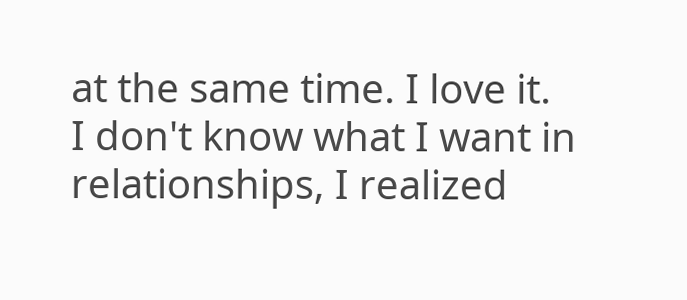at the same time. I love it.
I don't know what I want in relationships, I realized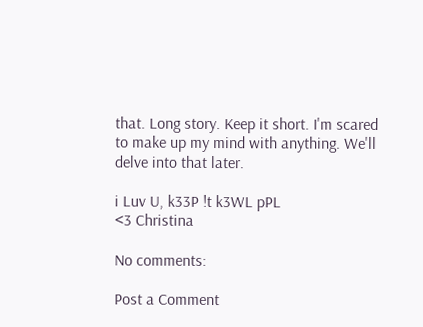that. Long story. Keep it short. I'm scared to make up my mind with anything. We'll delve into that later.

i Luv U, k33P !t k3WL pPL
<3 Christina

No comments:

Post a Comment